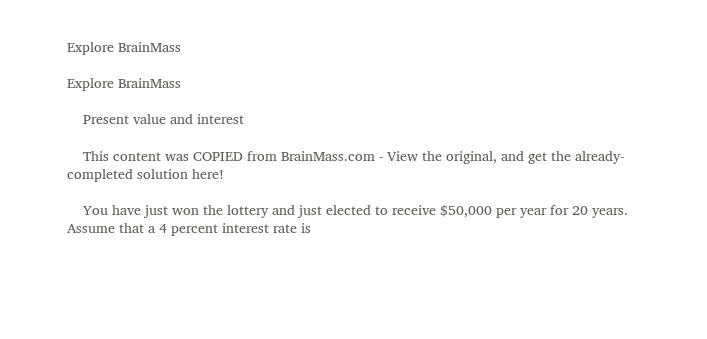Explore BrainMass

Explore BrainMass

    Present value and interest

    This content was COPIED from BrainMass.com - View the original, and get the already-completed solution here!

    You have just won the lottery and just elected to receive $50,000 per year for 20 years. Assume that a 4 percent interest rate is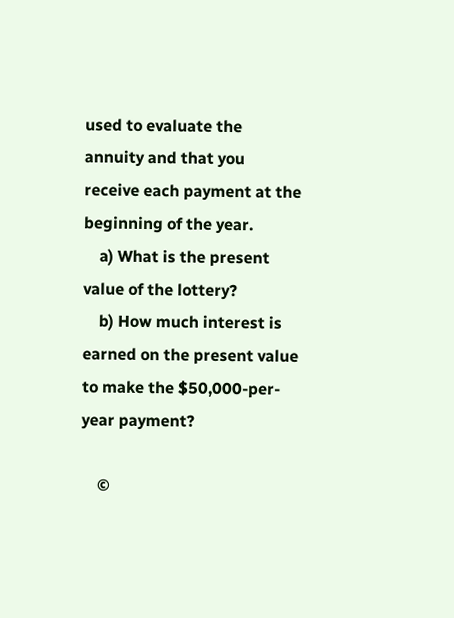used to evaluate the annuity and that you receive each payment at the beginning of the year.
    a) What is the present value of the lottery?
    b) How much interest is earned on the present value to make the $50,000-per-year payment?

    ©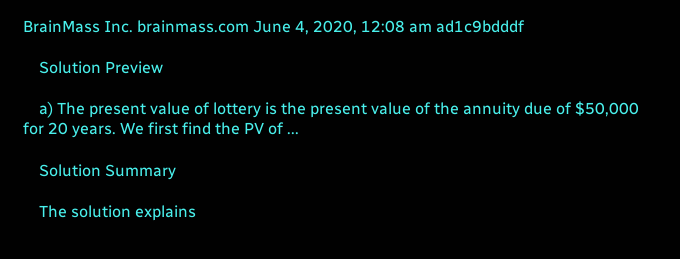BrainMass Inc. brainmass.com June 4, 2020, 12:08 am ad1c9bdddf

    Solution Preview

    a) The present value of lottery is the present value of the annuity due of $50,000 for 20 years. We first find the PV of ...

    Solution Summary

    The solution explains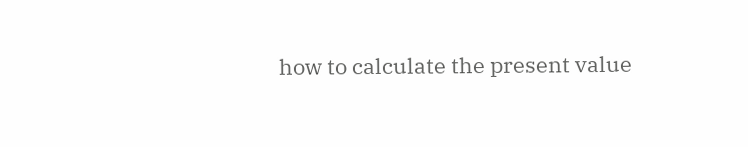how to calculate the present value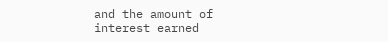and the amount of interest earned